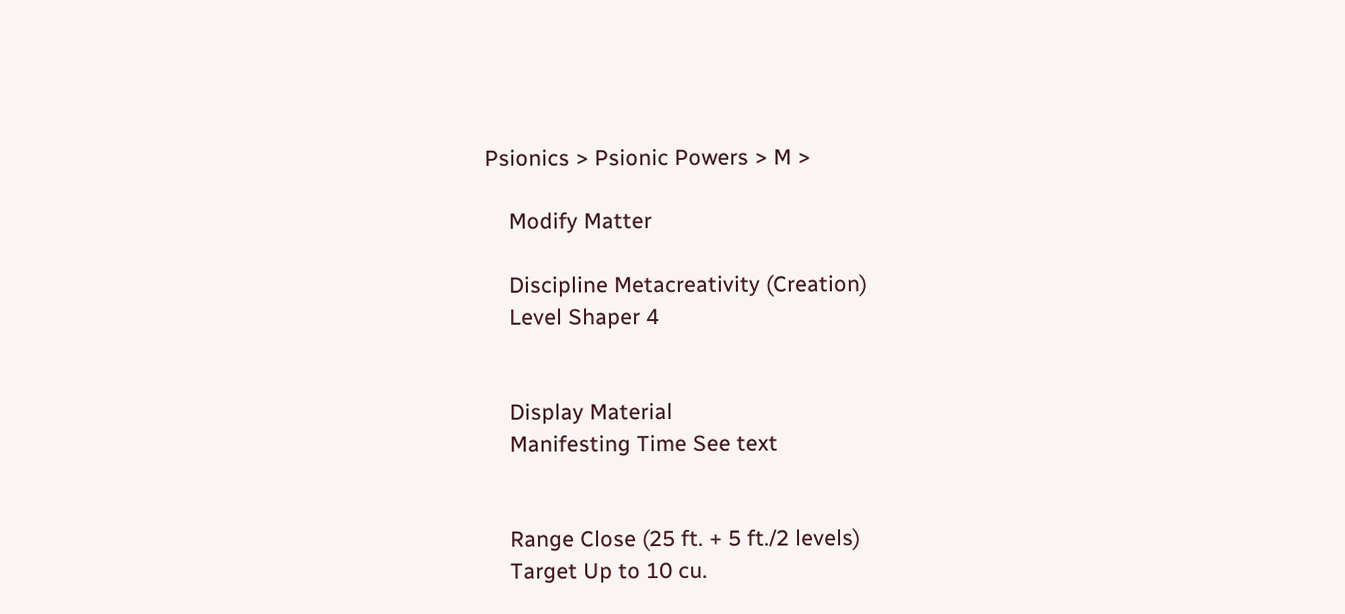Psionics > Psionic Powers > M >

    Modify Matter

    Discipline Metacreativity (Creation)
    Level Shaper 4


    Display Material
    Manifesting Time See text


    Range Close (25 ft. + 5 ft./2 levels)
    Target Up to 10 cu.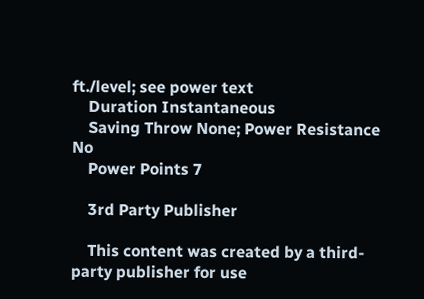ft./level; see power text
    Duration Instantaneous
    Saving Throw None; Power Resistance No
    Power Points 7

    3rd Party Publisher

    This content was created by a third-party publisher for use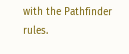with the Pathfinder rules.